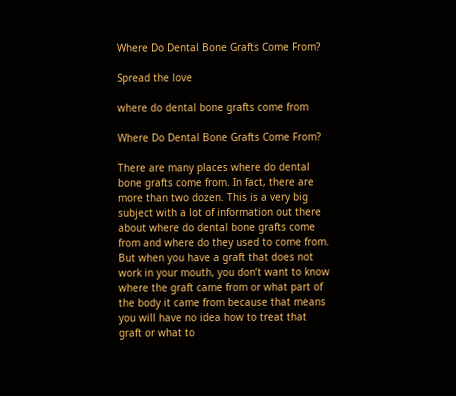Where Do Dental Bone Grafts Come From?

Spread the love

where do dental bone grafts come from

Where Do Dental Bone Grafts Come From?

There are many places where do dental bone grafts come from. In fact, there are more than two dozen. This is a very big subject with a lot of information out there about where do dental bone grafts come from and where do they used to come from. But when you have a graft that does not work in your mouth, you don’t want to know where the graft came from or what part of the body it came from because that means you will have no idea how to treat that graft or what to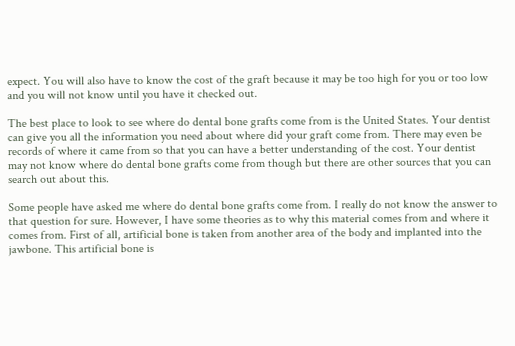expect. You will also have to know the cost of the graft because it may be too high for you or too low and you will not know until you have it checked out.

The best place to look to see where do dental bone grafts come from is the United States. Your dentist can give you all the information you need about where did your graft come from. There may even be records of where it came from so that you can have a better understanding of the cost. Your dentist may not know where do dental bone grafts come from though but there are other sources that you can search out about this.

Some people have asked me where do dental bone grafts come from. I really do not know the answer to that question for sure. However, I have some theories as to why this material comes from and where it comes from. First of all, artificial bone is taken from another area of the body and implanted into the jawbone. This artificial bone is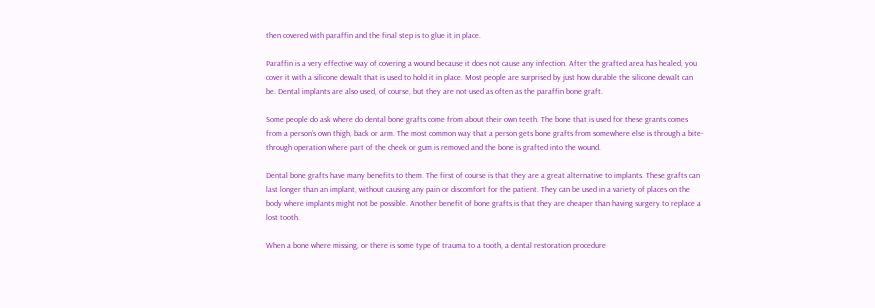then covered with paraffin and the final step is to glue it in place.

Paraffin is a very effective way of covering a wound because it does not cause any infection. After the grafted area has healed, you cover it with a silicone dewalt that is used to hold it in place. Most people are surprised by just how durable the silicone dewalt can be. Dental implants are also used, of course, but they are not used as often as the paraffin bone graft.

Some people do ask where do dental bone grafts come from about their own teeth. The bone that is used for these grants comes from a person’s own thigh, back or arm. The most common way that a person gets bone grafts from somewhere else is through a bite-through operation where part of the cheek or gum is removed and the bone is grafted into the wound.

Dental bone grafts have many benefits to them. The first of course is that they are a great alternative to implants. These grafts can last longer than an implant, without causing any pain or discomfort for the patient. They can be used in a variety of places on the body where implants might not be possible. Another benefit of bone grafts is that they are cheaper than having surgery to replace a lost tooth.

When a bone where missing, or there is some type of trauma to a tooth, a dental restoration procedure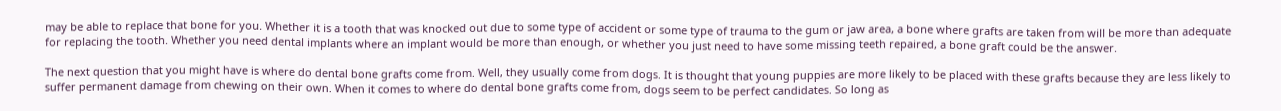may be able to replace that bone for you. Whether it is a tooth that was knocked out due to some type of accident or some type of trauma to the gum or jaw area, a bone where grafts are taken from will be more than adequate for replacing the tooth. Whether you need dental implants where an implant would be more than enough, or whether you just need to have some missing teeth repaired, a bone graft could be the answer.

The next question that you might have is where do dental bone grafts come from. Well, they usually come from dogs. It is thought that young puppies are more likely to be placed with these grafts because they are less likely to suffer permanent damage from chewing on their own. When it comes to where do dental bone grafts come from, dogs seem to be perfect candidates. So long as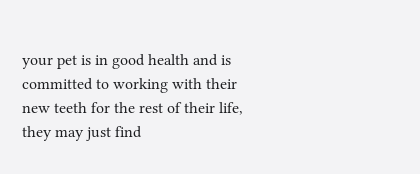your pet is in good health and is committed to working with their new teeth for the rest of their life, they may just find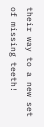their way to a new set of missing teeth!